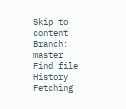Skip to content
Branch: master
Find file History
Fetching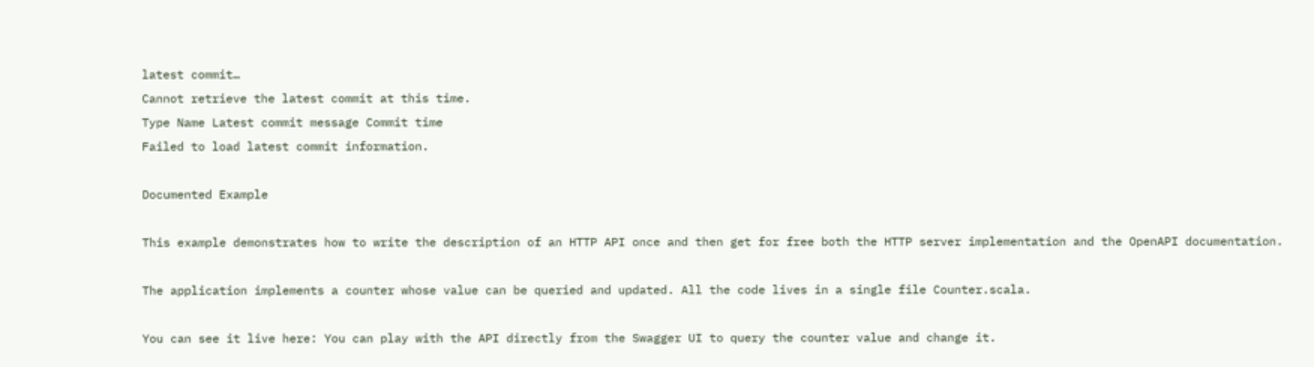latest commit…
Cannot retrieve the latest commit at this time.
Type Name Latest commit message Commit time
Failed to load latest commit information.

Documented Example

This example demonstrates how to write the description of an HTTP API once and then get for free both the HTTP server implementation and the OpenAPI documentation.

The application implements a counter whose value can be queried and updated. All the code lives in a single file Counter.scala.

You can see it live here: You can play with the API directly from the Swagger UI to query the counter value and change it.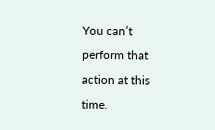You can’t perform that action at this time.